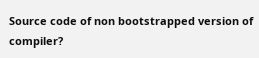Source code of non bootstrapped version of compiler?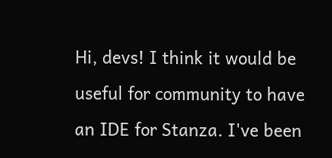Hi, devs! I think it would be useful for community to have an IDE for Stanza. I've been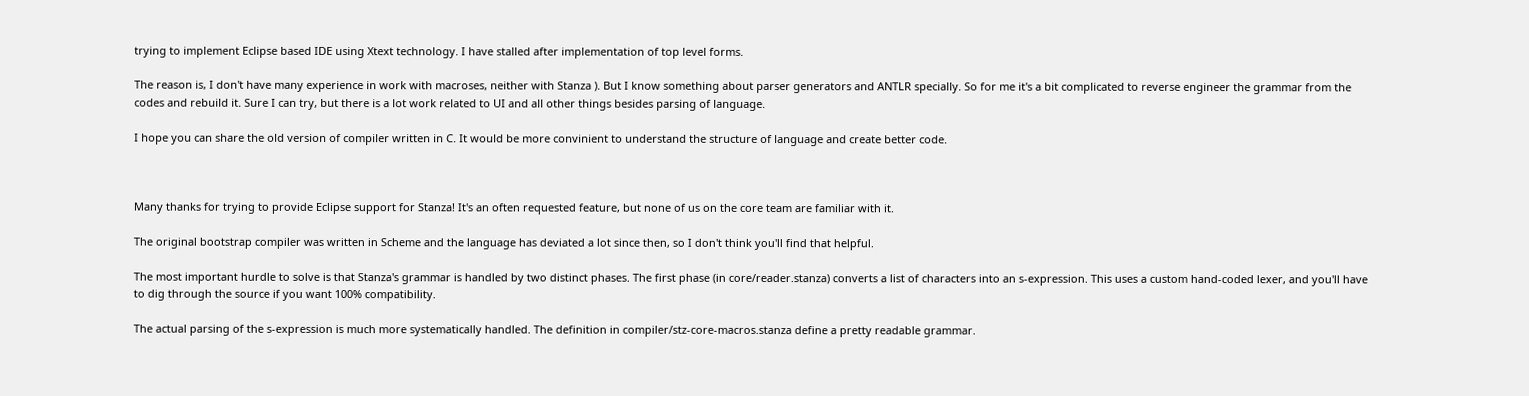trying to implement Eclipse based IDE using Xtext technology. I have stalled after implementation of top level forms.

The reason is, I don't have many experience in work with macroses, neither with Stanza ). But I know something about parser generators and ANTLR specially. So for me it's a bit complicated to reverse engineer the grammar from the codes and rebuild it. Sure I can try, but there is a lot work related to UI and all other things besides parsing of language.

I hope you can share the old version of compiler written in C. It would be more convinient to understand the structure of language and create better code.



Many thanks for trying to provide Eclipse support for Stanza! It's an often requested feature, but none of us on the core team are familiar with it.

The original bootstrap compiler was written in Scheme and the language has deviated a lot since then, so I don't think you'll find that helpful.

The most important hurdle to solve is that Stanza's grammar is handled by two distinct phases. The first phase (in core/reader.stanza) converts a list of characters into an s-expression. This uses a custom hand-coded lexer, and you'll have to dig through the source if you want 100% compatibility.

The actual parsing of the s-expression is much more systematically handled. The definition in compiler/stz-core-macros.stanza define a pretty readable grammar.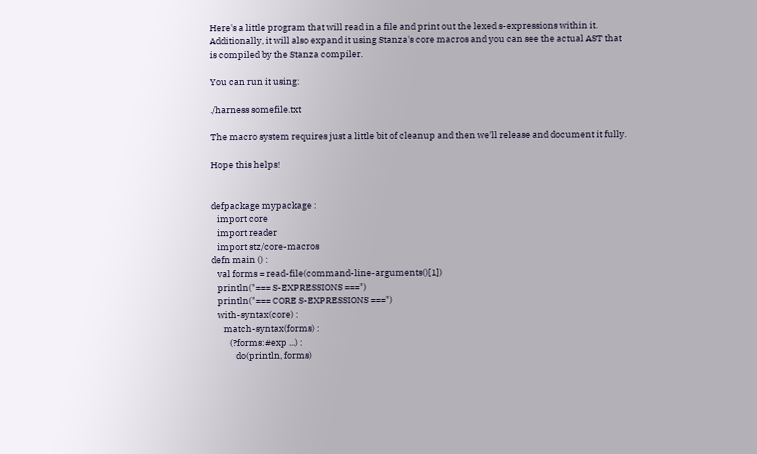Here's a little program that will read in a file and print out the lexed s-expressions within it. Additionally, it will also expand it using Stanza's core macros and you can see the actual AST that is compiled by the Stanza compiler.

You can run it using:

./harness somefile.txt

The macro system requires just a little bit of cleanup and then we'll release and document it fully.

Hope this helps!


defpackage mypackage :
   import core
   import reader
   import stz/core-macros
defn main () :
   val forms = read-file(command-line-arguments()[1])
   println("=== S-EXPRESSIONS ===")
   println("=== CORE S-EXPRESSIONS ===")
   with-syntax(core) :
      match-syntax(forms) :
         (?forms:#exp ...) :
            do(println, forms)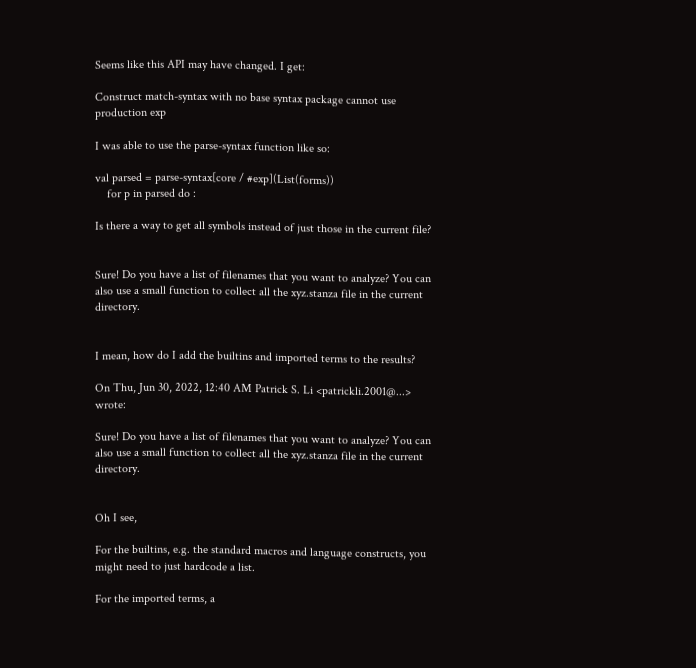Seems like this API may have changed. I get:

Construct match-syntax with no base syntax package cannot use production exp

I was able to use the parse-syntax function like so:

val parsed = parse-syntax[core / #exp](List(forms))
    for p in parsed do :

Is there a way to get all symbols instead of just those in the current file?


Sure! Do you have a list of filenames that you want to analyze? You can also use a small function to collect all the xyz.stanza file in the current directory.


I mean, how do I add the builtins and imported terms to the results?

On Thu, Jun 30, 2022, 12:40 AM Patrick S. Li <patrickli.2001@...> wrote:

Sure! Do you have a list of filenames that you want to analyze? You can also use a small function to collect all the xyz.stanza file in the current directory.


Oh I see,

For the builtins, e.g. the standard macros and language constructs, you might need to just hardcode a list.

For the imported terms, a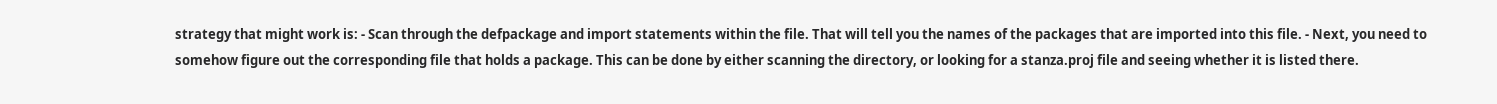strategy that might work is: - Scan through the defpackage and import statements within the file. That will tell you the names of the packages that are imported into this file. - Next, you need to somehow figure out the corresponding file that holds a package. This can be done by either scanning the directory, or looking for a stanza.proj file and seeing whether it is listed there.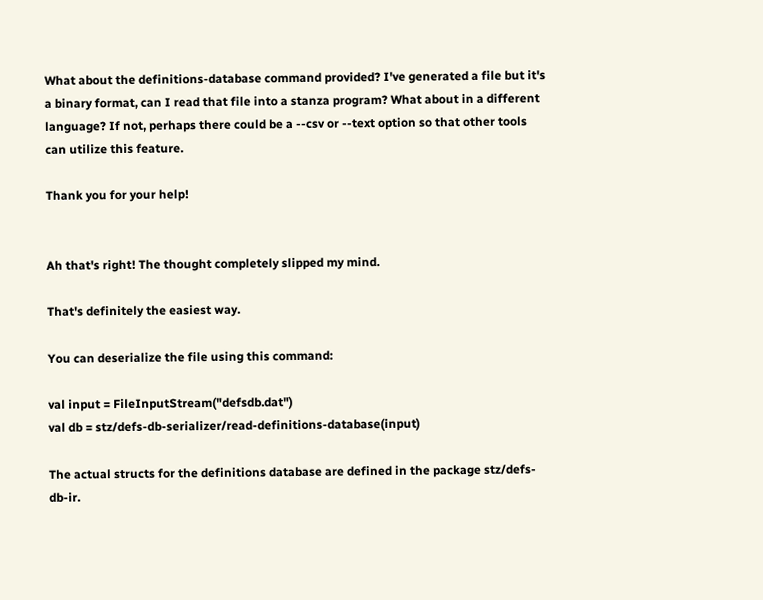What about the definitions-database command provided? I've generated a file but it's a binary format, can I read that file into a stanza program? What about in a different language? If not, perhaps there could be a --csv or --text option so that other tools can utilize this feature.

Thank you for your help!


Ah that's right! The thought completely slipped my mind.

That's definitely the easiest way.

You can deserialize the file using this command:

val input = FileInputStream("defsdb.dat")
val db = stz/defs-db-serializer/read-definitions-database(input)

The actual structs for the definitions database are defined in the package stz/defs-db-ir.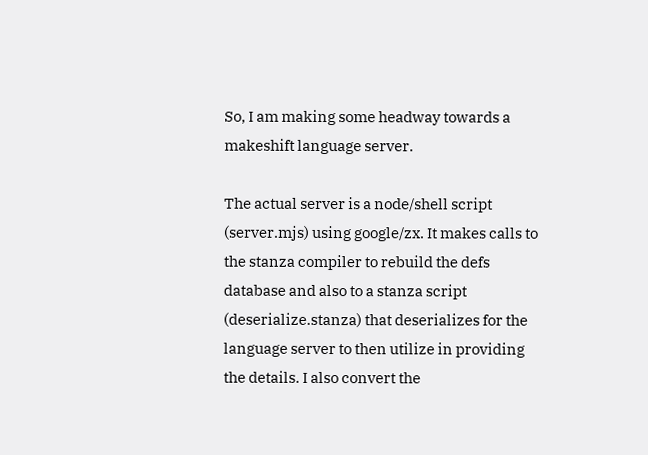So, I am making some headway towards a makeshift language server.

The actual server is a node/shell script (server.mjs) using google/zx. It makes calls to the stanza compiler to rebuild the defs database and also to a stanza script (deserialize.stanza) that deserializes for the language server to then utilize in providing the details. I also convert the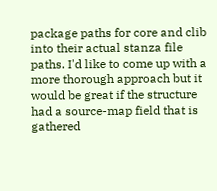package paths for core and clib into their actual stanza file paths. I'd like to come up with a more thorough approach but it would be great if the structure had a source-map field that is gathered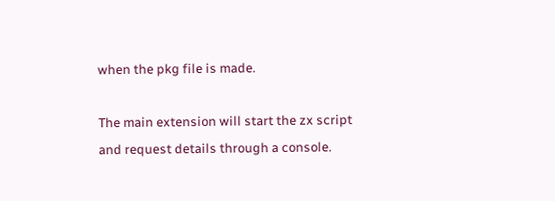when the pkg file is made.

The main extension will start the zx script and request details through a console.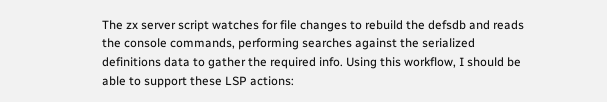The zx server script watches for file changes to rebuild the defsdb and reads the console commands, performing searches against the serialized definitions data to gather the required info. Using this workflow, I should be able to support these LSP actions: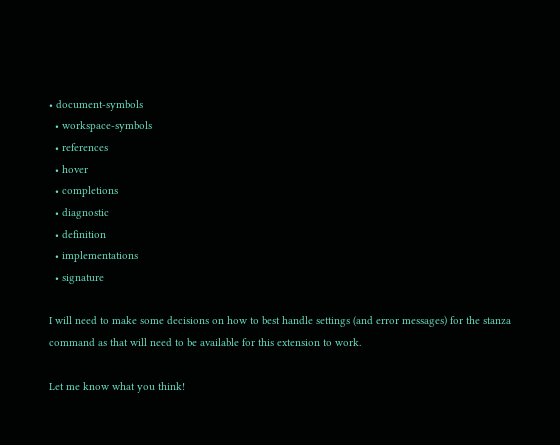• document-symbols
  • workspace-symbols
  • references
  • hover
  • completions
  • diagnostic
  • definition
  • implementations
  • signature

I will need to make some decisions on how to best handle settings (and error messages) for the stanza command as that will need to be available for this extension to work.

Let me know what you think!